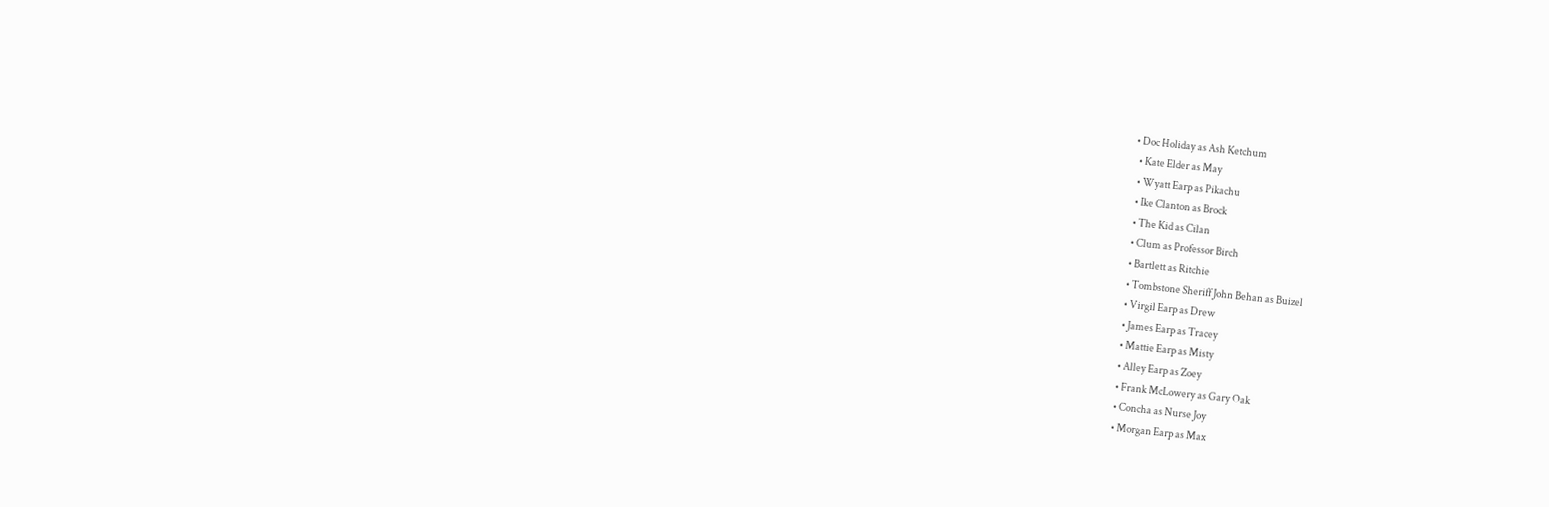• Doc Holiday as Ash Ketchum
  • Kate Elder as May
  • Wyatt Earp as Pikachu
  • Ike Clanton as Brock
  • The Kid as Cilan
  • Clum as Professor Birch
  • Bartlett as Ritchie
  • Tombstone Sheriff John Behan as Buizel
  • Virgil Earp as Drew
  • James Earp as Tracey
  • Mattie Earp as Misty
  • Alley Earp as Zoey
  • Frank McLowery as Gary Oak
  • Concha as Nurse Joy
  • Morgan Earp as Max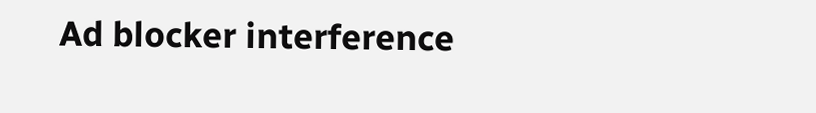Ad blocker interference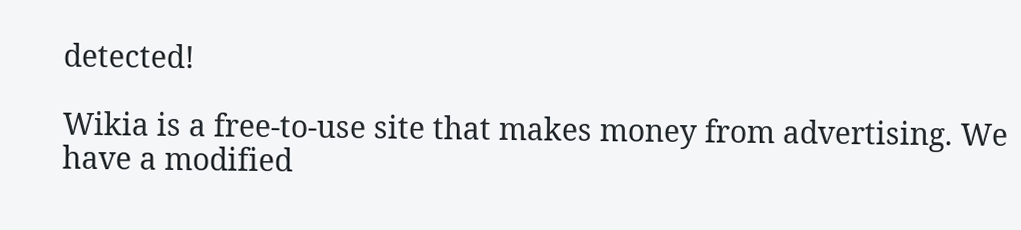detected!

Wikia is a free-to-use site that makes money from advertising. We have a modified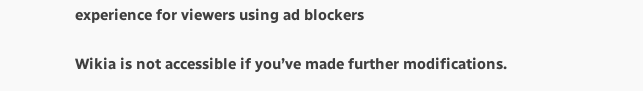experience for viewers using ad blockers

Wikia is not accessible if you’ve made further modifications.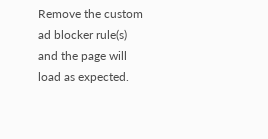Remove the custom ad blocker rule(s) and the page will load as expected.